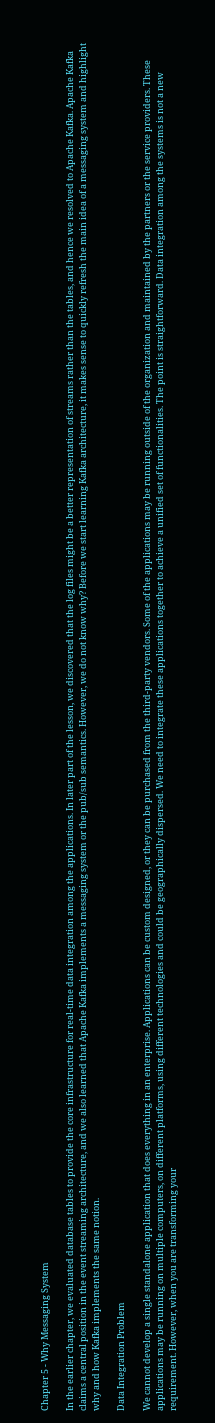Chapter 5 - Why Messaging System

In the earlier chapter, we evaluated database tables to provide the core infrastructure for real-time data integration among the applications. In later part of the lesson, we discovered that the log files might be a better representation of streams rather than the tables, and hence we resolved to Apache Kafka. Apache Kafka claims a central position in the event streaming architecture, and we also learned that Apache Kafka implements a messaging system or the pub/sub semantics. However, we do not know why? Before we start learning Kafka architecture, it makes sense to quickly refresh the main idea of a messaging system and highlight why and how Kafka implements the same notion.

Data Integration Problem

We cannot develop a single standalone application that does everything in an enterprise. Applications can be custom designed, or they can be purchased from the third-party vendors. Some of the applications may be running outside of the organization and maintained by the partners or the service providers. These applications may be running on multiple computers, on different platforms, using different technologies and could be geographically dispersed. We need to integrate these applications together to achieve a unified set of functionalities. The point is straightforward. Data integration among the systems is not a new requirement. However, when you are transforming your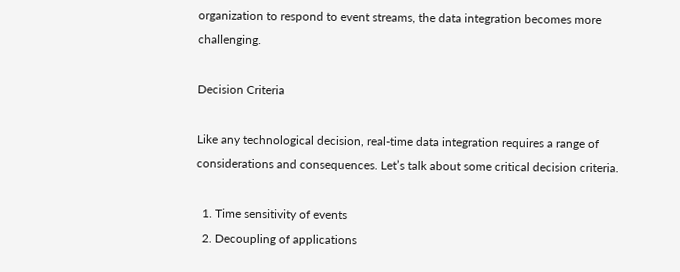organization to respond to event streams, the data integration becomes more challenging.

Decision Criteria

Like any technological decision, real-time data integration requires a range of considerations and consequences. Let’s talk about some critical decision criteria.

  1. Time sensitivity of events
  2. Decoupling of applications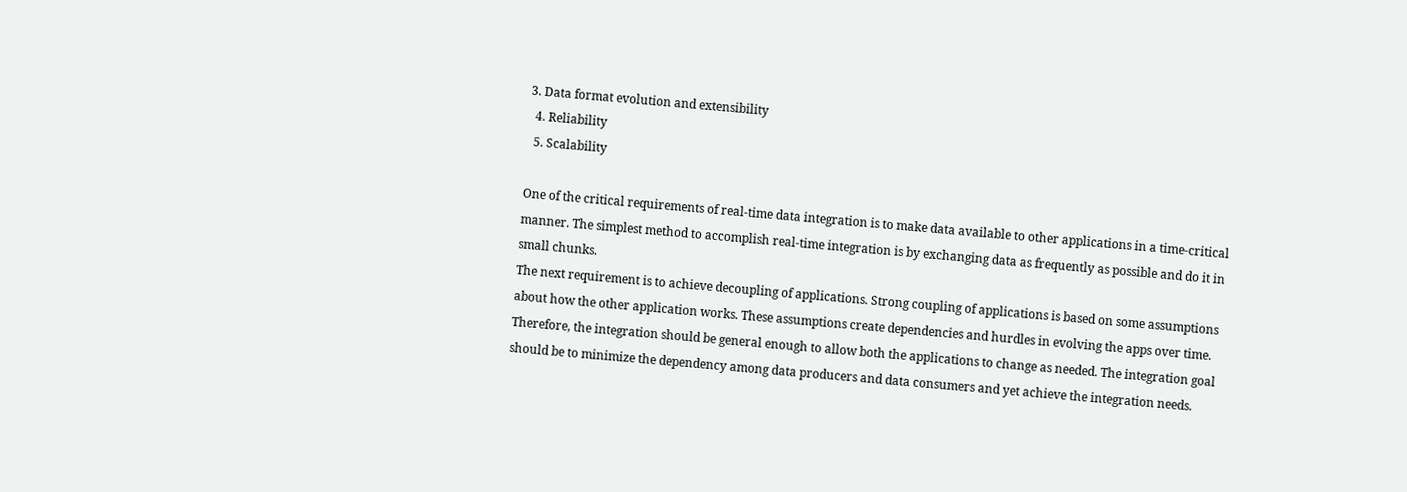3. Data format evolution and extensibility
  4. Reliability
  5. Scalability

One of the critical requirements of real-time data integration is to make data available to other applications in a time-critical manner. The simplest method to accomplish real-time integration is by exchanging data as frequently as possible and do it in small chunks.
The next requirement is to achieve decoupling of applications. Strong coupling of applications is based on some assumptions about how the other application works. These assumptions create dependencies and hurdles in evolving the apps over time. Therefore, the integration should be general enough to allow both the applications to change as needed. The integration goal should be to minimize the dependency among data producers and data consumers and yet achieve the integration needs.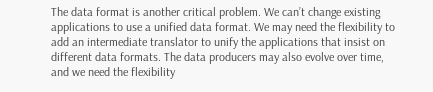The data format is another critical problem. We can’t change existing applications to use a unified data format. We may need the flexibility to add an intermediate translator to unify the applications that insist on different data formats. The data producers may also evolve over time, and we need the flexibility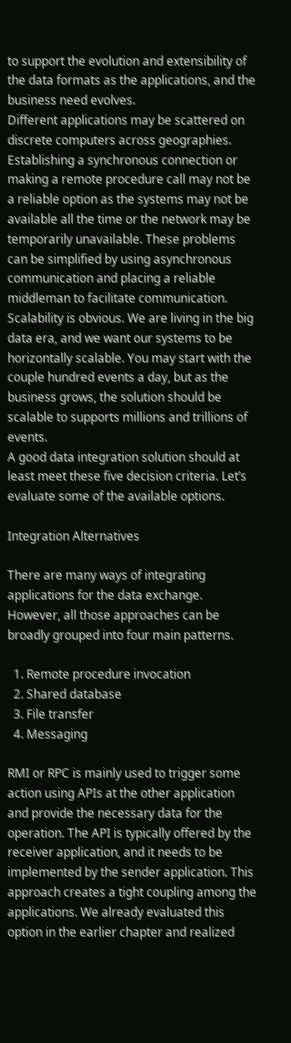to support the evolution and extensibility of the data formats as the applications, and the business need evolves.
Different applications may be scattered on discrete computers across geographies. Establishing a synchronous connection or making a remote procedure call may not be a reliable option as the systems may not be available all the time or the network may be temporarily unavailable. These problems can be simplified by using asynchronous communication and placing a reliable middleman to facilitate communication.
Scalability is obvious. We are living in the big data era, and we want our systems to be horizontally scalable. You may start with the couple hundred events a day, but as the business grows, the solution should be scalable to supports millions and trillions of events.
A good data integration solution should at least meet these five decision criteria. Let’s evaluate some of the available options.

Integration Alternatives

There are many ways of integrating applications for the data exchange. However, all those approaches can be broadly grouped into four main patterns.

  1. Remote procedure invocation
  2. Shared database
  3. File transfer
  4. Messaging

RMI or RPC is mainly used to trigger some action using APIs at the other application and provide the necessary data for the operation. The API is typically offered by the receiver application, and it needs to be implemented by the sender application. This approach creates a tight coupling among the applications. We already evaluated this option in the earlier chapter and realized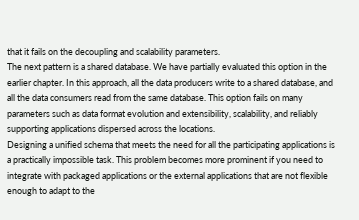that it fails on the decoupling and scalability parameters.
The next pattern is a shared database. We have partially evaluated this option in the earlier chapter. In this approach, all the data producers write to a shared database, and all the data consumers read from the same database. This option fails on many parameters such as data format evolution and extensibility, scalability, and reliably supporting applications dispersed across the locations.
Designing a unified schema that meets the need for all the participating applications is a practically impossible task. This problem becomes more prominent if you need to integrate with packaged applications or the external applications that are not flexible enough to adapt to the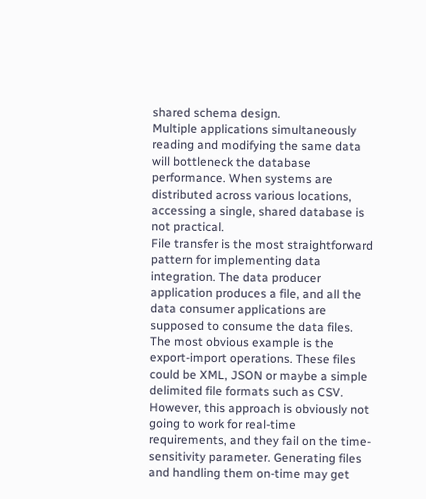shared schema design.
Multiple applications simultaneously reading and modifying the same data will bottleneck the database performance. When systems are distributed across various locations, accessing a single, shared database is not practical.
File transfer is the most straightforward pattern for implementing data integration. The data producer application produces a file, and all the data consumer applications are supposed to consume the data files. The most obvious example is the export-import operations. These files could be XML, JSON or maybe a simple delimited file formats such as CSV. However, this approach is obviously not going to work for real-time requirements, and they fail on the time-sensitivity parameter. Generating files and handling them on-time may get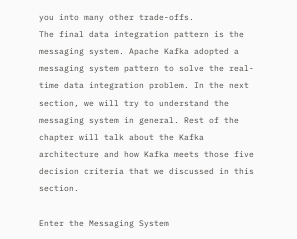you into many other trade-offs.
The final data integration pattern is the messaging system. Apache Kafka adopted a messaging system pattern to solve the real-time data integration problem. In the next section, we will try to understand the messaging system in general. Rest of the chapter will talk about the Kafka architecture and how Kafka meets those five decision criteria that we discussed in this section.

Enter the Messaging System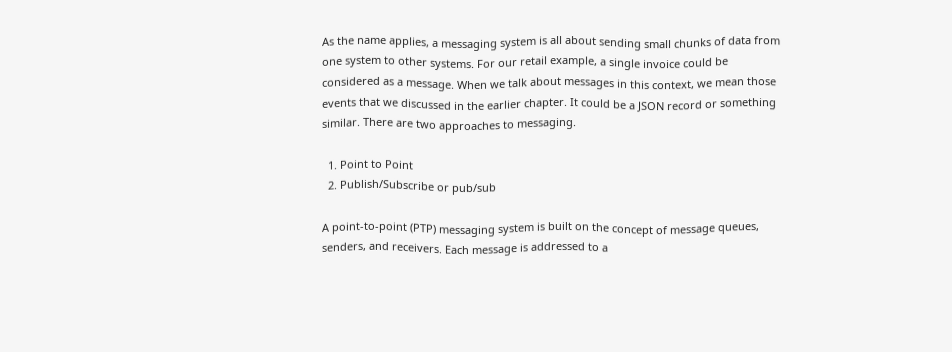As the name applies, a messaging system is all about sending small chunks of data from one system to other systems. For our retail example, a single invoice could be considered as a message. When we talk about messages in this context, we mean those events that we discussed in the earlier chapter. It could be a JSON record or something similar. There are two approaches to messaging.

  1. Point to Point
  2. Publish/Subscribe or pub/sub

A point-to-point (PTP) messaging system is built on the concept of message queues, senders, and receivers. Each message is addressed to a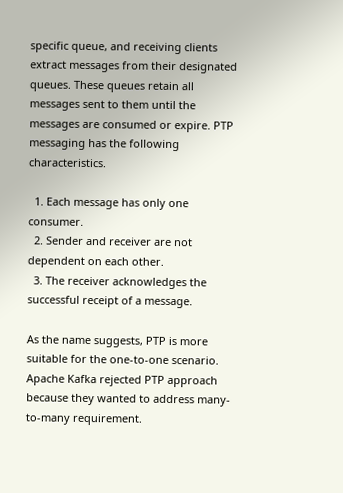specific queue, and receiving clients extract messages from their designated queues. These queues retain all messages sent to them until the messages are consumed or expire. PTP messaging has the following characteristics.

  1. Each message has only one consumer.
  2. Sender and receiver are not dependent on each other.
  3. The receiver acknowledges the successful receipt of a message.

As the name suggests, PTP is more suitable for the one-to-one scenario. Apache Kafka rejected PTP approach because they wanted to address many-to-many requirement.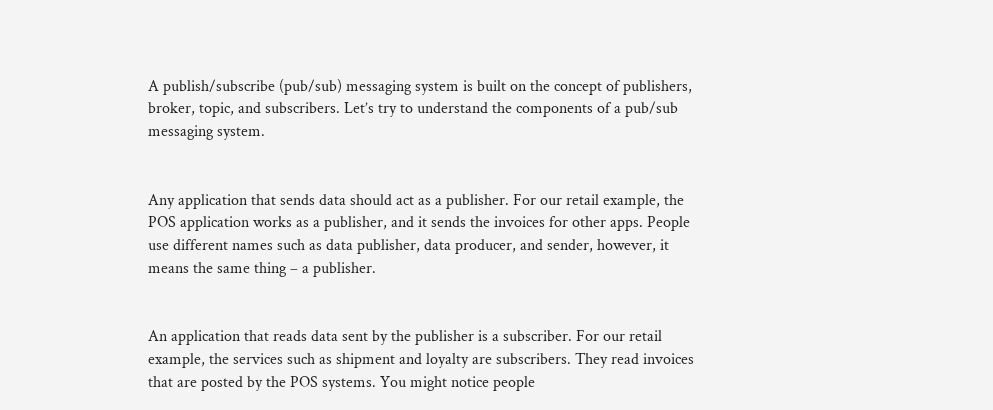A publish/subscribe (pub/sub) messaging system is built on the concept of publishers, broker, topic, and subscribers. Let’s try to understand the components of a pub/sub messaging system.


Any application that sends data should act as a publisher. For our retail example, the POS application works as a publisher, and it sends the invoices for other apps. People use different names such as data publisher, data producer, and sender, however, it means the same thing – a publisher.


An application that reads data sent by the publisher is a subscriber. For our retail example, the services such as shipment and loyalty are subscribers. They read invoices that are posted by the POS systems. You might notice people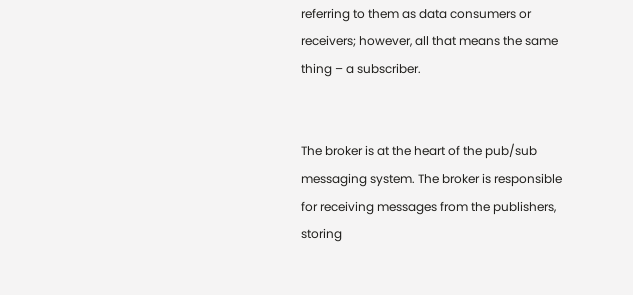referring to them as data consumers or receivers; however, all that means the same thing – a subscriber.


The broker is at the heart of the pub/sub messaging system. The broker is responsible for receiving messages from the publishers, storing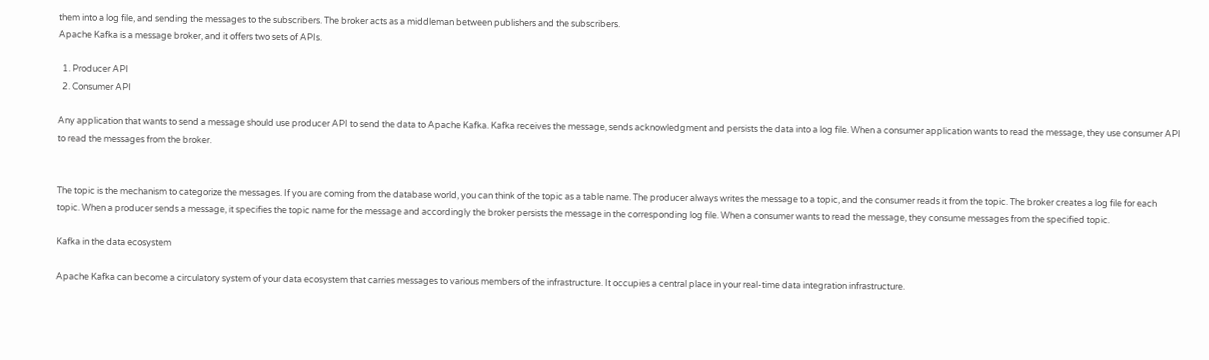them into a log file, and sending the messages to the subscribers. The broker acts as a middleman between publishers and the subscribers.
Apache Kafka is a message broker, and it offers two sets of APIs.

  1. Producer API
  2. Consumer API

Any application that wants to send a message should use producer API to send the data to Apache Kafka. Kafka receives the message, sends acknowledgment and persists the data into a log file. When a consumer application wants to read the message, they use consumer API to read the messages from the broker.


The topic is the mechanism to categorize the messages. If you are coming from the database world, you can think of the topic as a table name. The producer always writes the message to a topic, and the consumer reads it from the topic. The broker creates a log file for each topic. When a producer sends a message, it specifies the topic name for the message and accordingly the broker persists the message in the corresponding log file. When a consumer wants to read the message, they consume messages from the specified topic.

Kafka in the data ecosystem

Apache Kafka can become a circulatory system of your data ecosystem that carries messages to various members of the infrastructure. It occupies a central place in your real-time data integration infrastructure.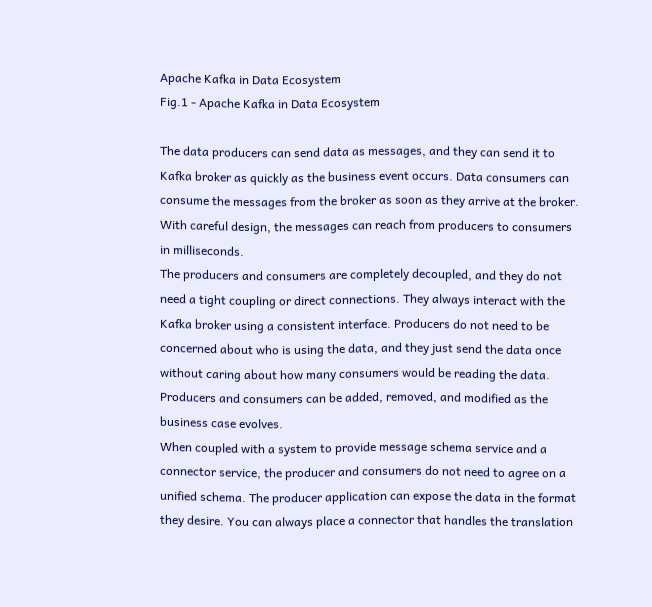Apache Kafka in Data Ecosystem
Fig.1 - Apache Kafka in Data Ecosystem

The data producers can send data as messages, and they can send it to Kafka broker as quickly as the business event occurs. Data consumers can consume the messages from the broker as soon as they arrive at the broker. With careful design, the messages can reach from producers to consumers in milliseconds.
The producers and consumers are completely decoupled, and they do not need a tight coupling or direct connections. They always interact with the Kafka broker using a consistent interface. Producers do not need to be concerned about who is using the data, and they just send the data once without caring about how many consumers would be reading the data. Producers and consumers can be added, removed, and modified as the business case evolves.
When coupled with a system to provide message schema service and a connector service, the producer and consumers do not need to agree on a unified schema. The producer application can expose the data in the format they desire. You can always place a connector that handles the translation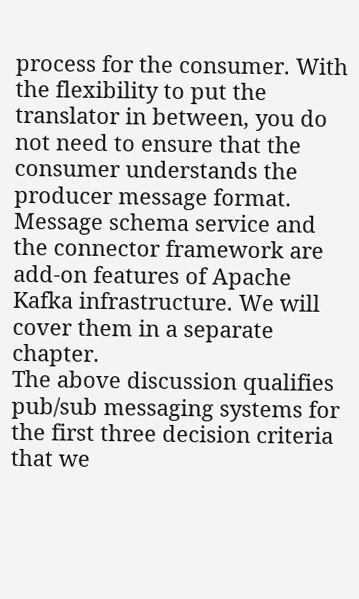process for the consumer. With the flexibility to put the translator in between, you do not need to ensure that the consumer understands the producer message format. Message schema service and the connector framework are add-on features of Apache Kafka infrastructure. We will cover them in a separate chapter.
The above discussion qualifies pub/sub messaging systems for the first three decision criteria that we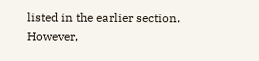listed in the earlier section. However,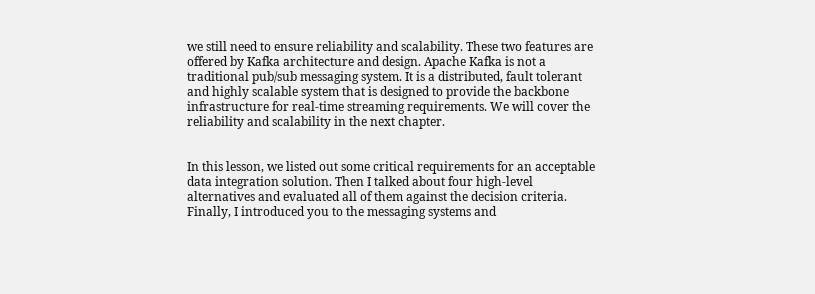we still need to ensure reliability and scalability. These two features are offered by Kafka architecture and design. Apache Kafka is not a traditional pub/sub messaging system. It is a distributed, fault tolerant and highly scalable system that is designed to provide the backbone infrastructure for real-time streaming requirements. We will cover the reliability and scalability in the next chapter.


In this lesson, we listed out some critical requirements for an acceptable data integration solution. Then I talked about four high-level alternatives and evaluated all of them against the decision criteria. Finally, I introduced you to the messaging systems and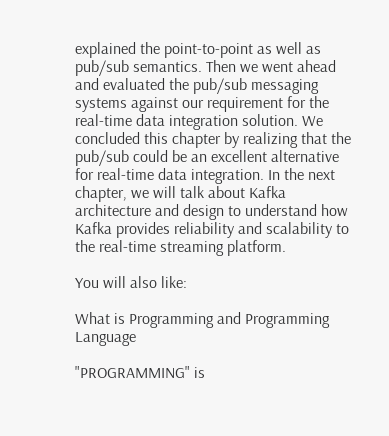explained the point-to-point as well as pub/sub semantics. Then we went ahead and evaluated the pub/sub messaging systems against our requirement for the real-time data integration solution. We concluded this chapter by realizing that the pub/sub could be an excellent alternative for real-time data integration. In the next chapter, we will talk about Kafka architecture and design to understand how Kafka provides reliability and scalability to the real-time streaming platform.

You will also like:

What is Programming and Programming Language

"PROGRAMMING" is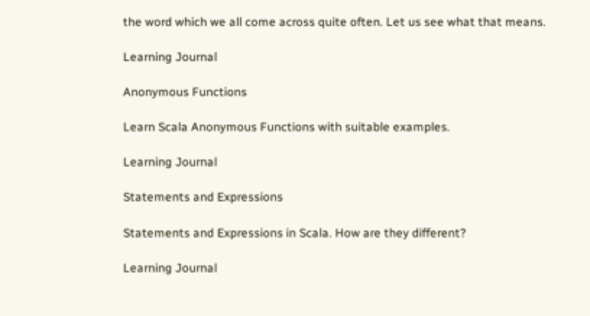the word which we all come across quite often. Let us see what that means.

Learning Journal

Anonymous Functions

Learn Scala Anonymous Functions with suitable examples.

Learning Journal

Statements and Expressions

Statements and Expressions in Scala. How are they different?

Learning Journal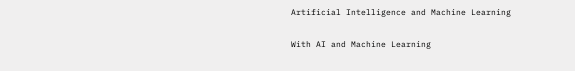Artificial Intelligence and Machine Learning

With AI and Machine Learning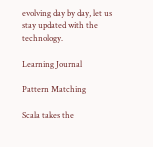evolving day by day, let us stay updated with the technology.

Learning Journal

Pattern Matching

Scala takes the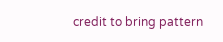credit to bring pattern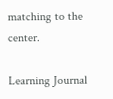matching to the center.

Learning Journal